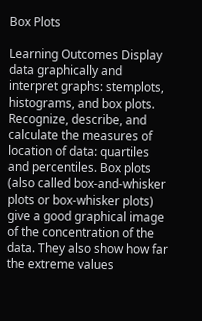Box Plots

Learning Outcomes Display data graphically and interpret graphs: stemplots, histograms, and box plots. Recognize, describe, and calculate the measures of location of data: quartiles and percentiles. Box plots (also called box-and-whisker plots or box-whisker plots) give a good graphical image of the concentration of the data. They also show how far the extreme values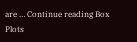are … Continue reading Box Plots